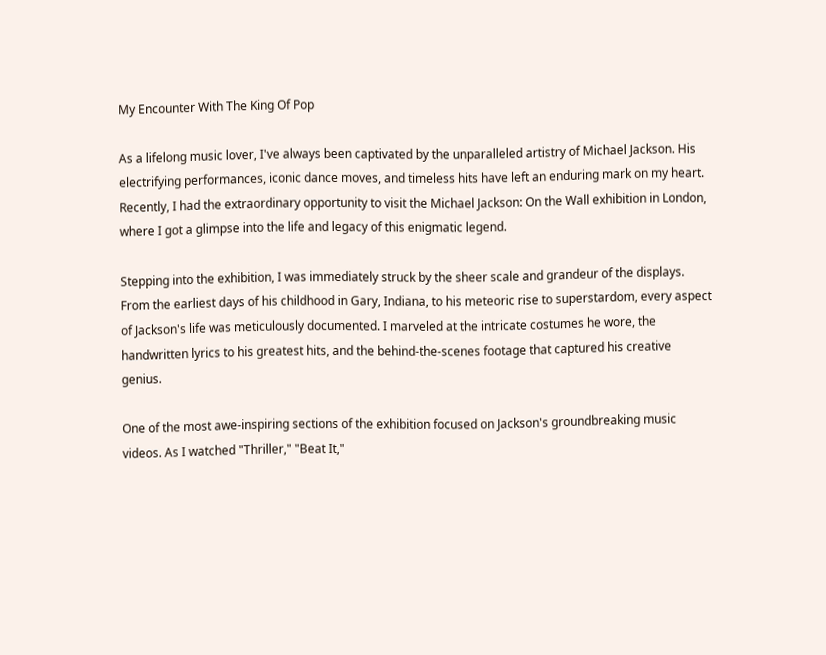My Encounter With The King Of Pop

As a lifelong music lover, I've always been captivated by the unparalleled artistry of Michael Jackson. His electrifying performances, iconic dance moves, and timeless hits have left an enduring mark on my heart. Recently, I had the extraordinary opportunity to visit the Michael Jackson: On the Wall exhibition in London, where I got a glimpse into the life and legacy of this enigmatic legend.

Stepping into the exhibition, I was immediately struck by the sheer scale and grandeur of the displays. From the earliest days of his childhood in Gary, Indiana, to his meteoric rise to superstardom, every aspect of Jackson's life was meticulously documented. I marveled at the intricate costumes he wore, the handwritten lyrics to his greatest hits, and the behind-the-scenes footage that captured his creative genius.

One of the most awe-inspiring sections of the exhibition focused on Jackson's groundbreaking music videos. As I watched "Thriller," "Beat It,"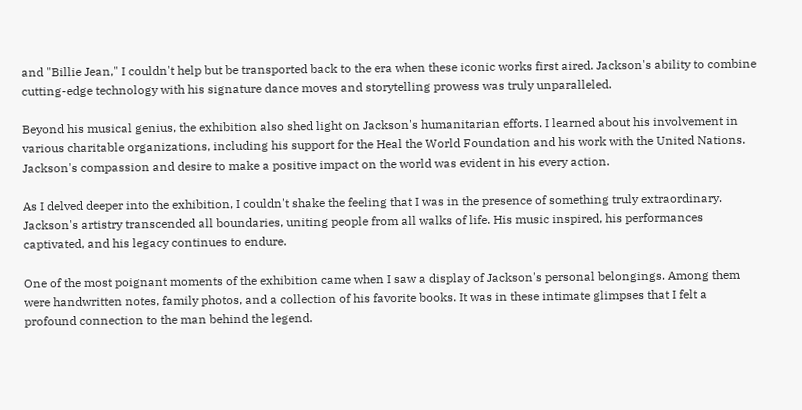and "Billie Jean," I couldn't help but be transported back to the era when these iconic works first aired. Jackson's ability to combine cutting-edge technology with his signature dance moves and storytelling prowess was truly unparalleled.

Beyond his musical genius, the exhibition also shed light on Jackson's humanitarian efforts. I learned about his involvement in various charitable organizations, including his support for the Heal the World Foundation and his work with the United Nations. Jackson's compassion and desire to make a positive impact on the world was evident in his every action.

As I delved deeper into the exhibition, I couldn't shake the feeling that I was in the presence of something truly extraordinary. Jackson's artistry transcended all boundaries, uniting people from all walks of life. His music inspired, his performances captivated, and his legacy continues to endure.

One of the most poignant moments of the exhibition came when I saw a display of Jackson's personal belongings. Among them were handwritten notes, family photos, and a collection of his favorite books. It was in these intimate glimpses that I felt a profound connection to the man behind the legend.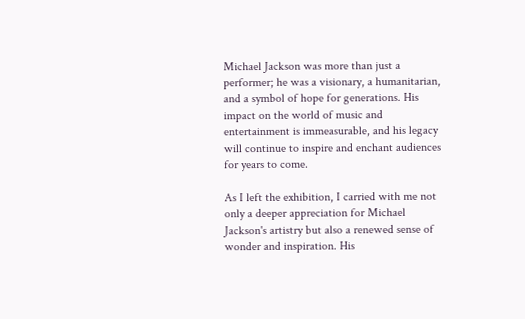Michael Jackson was more than just a performer; he was a visionary, a humanitarian, and a symbol of hope for generations. His impact on the world of music and entertainment is immeasurable, and his legacy will continue to inspire and enchant audiences for years to come.

As I left the exhibition, I carried with me not only a deeper appreciation for Michael Jackson's artistry but also a renewed sense of wonder and inspiration. His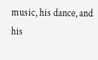music, his dance, and his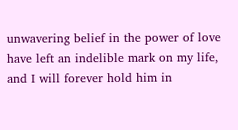unwavering belief in the power of love have left an indelible mark on my life, and I will forever hold him in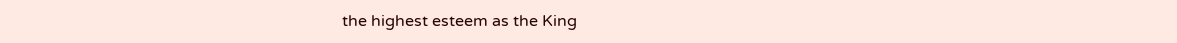the highest esteem as the King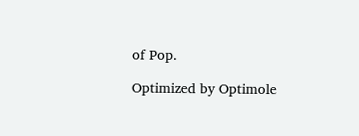of Pop.

Optimized by Optimole